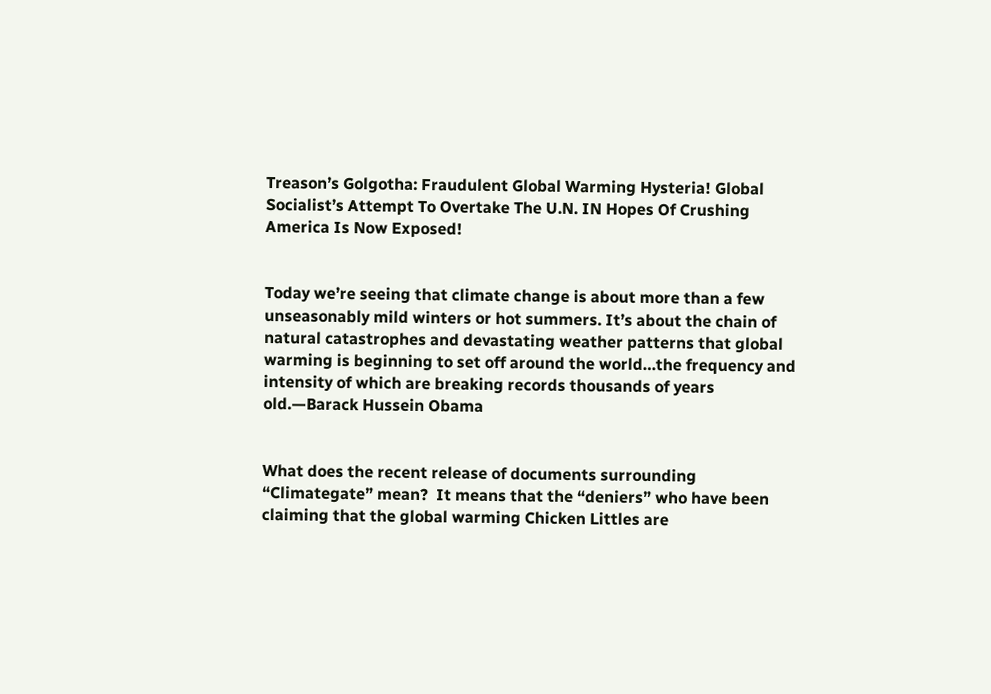Treason’s Golgotha: Fraudulent Global Warming Hysteria! Global Socialist’s Attempt To Overtake The U.N. IN Hopes Of Crushing America Is Now Exposed!


Today we’re seeing that climate change is about more than a few unseasonably mild winters or hot summers. It’s about the chain of natural catastrophes and devastating weather patterns that global warming is beginning to set off around the world…the frequency and intensity of which are breaking records thousands of years old.—Barack Hussein Obama


What does the recent release of documents surrounding “Climategate” mean?  It means that the “deniers” who have been claiming that the global warming Chicken Littles are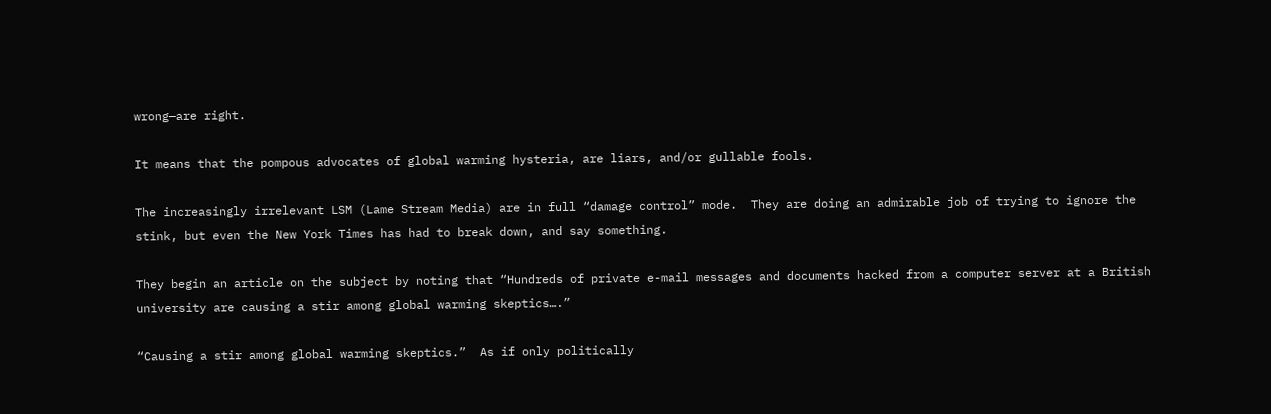wrong—are right.

It means that the pompous advocates of global warming hysteria, are liars, and/or gullable fools.

The increasingly irrelevant LSM (Lame Stream Media) are in full “damage control” mode.  They are doing an admirable job of trying to ignore the stink, but even the New York Times has had to break down, and say something.

They begin an article on the subject by noting that “Hundreds of private e-mail messages and documents hacked from a computer server at a British university are causing a stir among global warming skeptics….”

“Causing a stir among global warming skeptics.”  As if only politically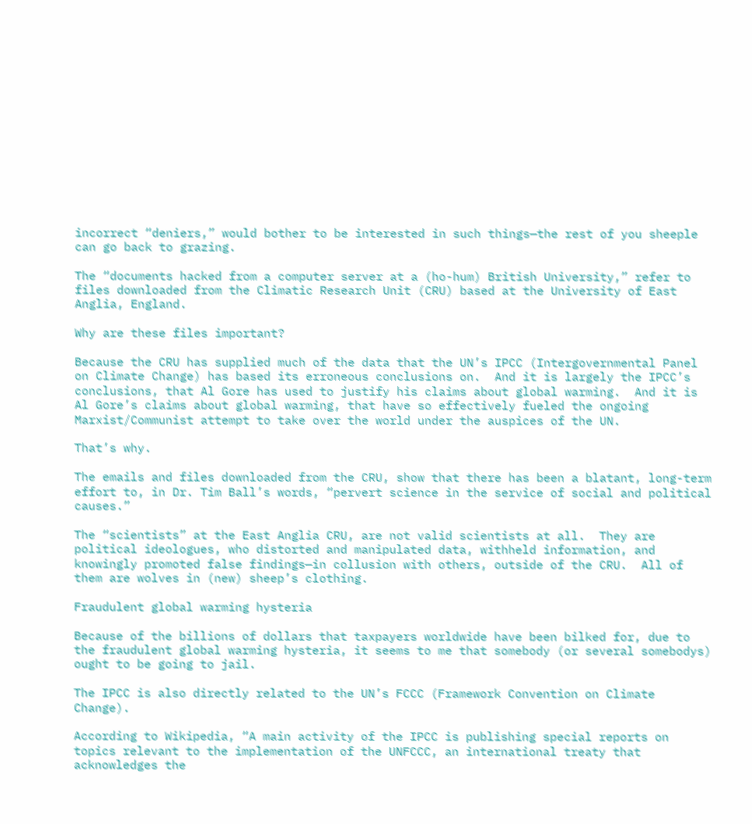incorrect “deniers,” would bother to be interested in such things—the rest of you sheeple can go back to grazing.

The “documents hacked from a computer server at a (ho-hum) British University,” refer to files downloaded from the Climatic Research Unit (CRU) based at the University of East Anglia, England.

Why are these files important?

Because the CRU has supplied much of the data that the UN’s IPCC (Intergovernmental Panel on Climate Change) has based its erroneous conclusions on.  And it is largely the IPCC’s conclusions, that Al Gore has used to justify his claims about global warming.  And it is Al Gore’s claims about global warming, that have so effectively fueled the ongoing Marxist/Communist attempt to take over the world under the auspices of the UN.

That’s why.

The emails and files downloaded from the CRU, show that there has been a blatant, long-term effort to, in Dr. Tim Ball’s words, “pervert science in the service of social and political causes.”

The “scientists” at the East Anglia CRU, are not valid scientists at all.  They are political ideologues, who distorted and manipulated data, withheld information, and knowingly promoted false findings—in collusion with others, outside of the CRU.  All of them are wolves in (new) sheep’s clothing.

Fraudulent global warming hysteria

Because of the billions of dollars that taxpayers worldwide have been bilked for, due to the fraudulent global warming hysteria, it seems to me that somebody (or several somebodys) ought to be going to jail.

The IPCC is also directly related to the UN’s FCCC (Framework Convention on Climate Change).

According to Wikipedia, “A main activity of the IPCC is publishing special reports on topics relevant to the implementation of the UNFCCC, an international treaty that acknowledges the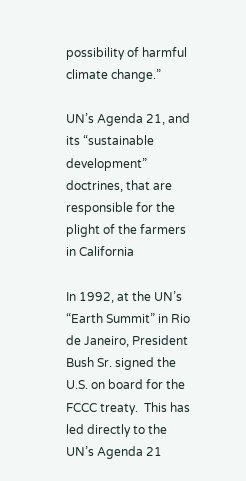possibility of harmful climate change.”

UN’s Agenda 21, and its “sustainable development” doctrines, that are responsible for the plight of the farmers in California

In 1992, at the UN’s “Earth Summit” in Rio de Janeiro, President Bush Sr. signed the U.S. on board for the FCCC treaty.  This has led directly to the UN’s Agenda 21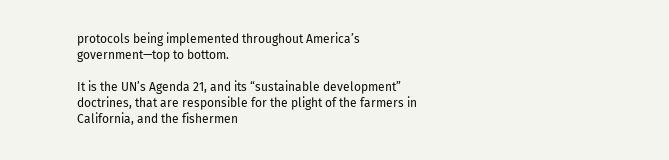protocols being implemented throughout America’s government—top to bottom.

It is the UN’s Agenda 21, and its “sustainable development” doctrines, that are responsible for the plight of the farmers in California, and the fishermen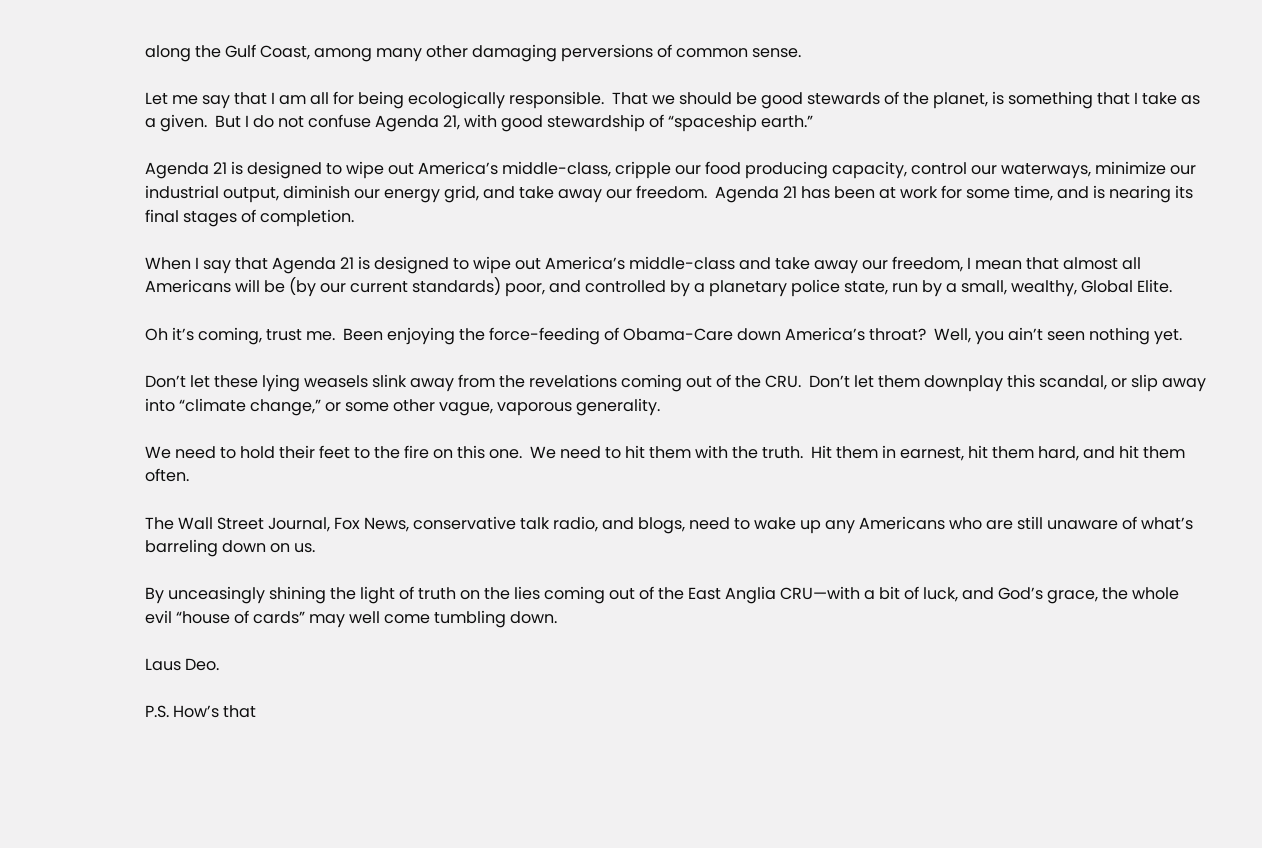along the Gulf Coast, among many other damaging perversions of common sense.

Let me say that I am all for being ecologically responsible.  That we should be good stewards of the planet, is something that I take as a given.  But I do not confuse Agenda 21, with good stewardship of “spaceship earth.”

Agenda 21 is designed to wipe out America’s middle-class, cripple our food producing capacity, control our waterways, minimize our industrial output, diminish our energy grid, and take away our freedom.  Agenda 21 has been at work for some time, and is nearing its final stages of completion.

When I say that Agenda 21 is designed to wipe out America’s middle-class and take away our freedom, I mean that almost all Americans will be (by our current standards) poor, and controlled by a planetary police state, run by a small, wealthy, Global Elite.

Oh it’s coming, trust me.  Been enjoying the force-feeding of Obama-Care down America’s throat?  Well, you ain’t seen nothing yet.

Don’t let these lying weasels slink away from the revelations coming out of the CRU.  Don’t let them downplay this scandal, or slip away into “climate change,” or some other vague, vaporous generality.

We need to hold their feet to the fire on this one.  We need to hit them with the truth.  Hit them in earnest, hit them hard, and hit them often.

The Wall Street Journal, Fox News, conservative talk radio, and blogs, need to wake up any Americans who are still unaware of what’s barreling down on us.

By unceasingly shining the light of truth on the lies coming out of the East Anglia CRU—with a bit of luck, and God’s grace, the whole evil “house of cards” may well come tumbling down.

Laus Deo.

P.S. How’s that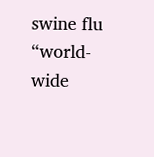swine flu “world-wide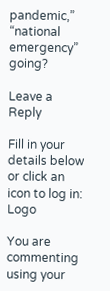pandemic,” “national emergency” going?

Leave a Reply

Fill in your details below or click an icon to log in: Logo

You are commenting using your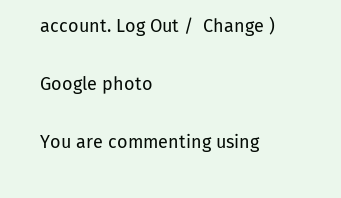account. Log Out /  Change )

Google photo

You are commenting using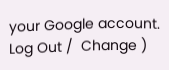your Google account. Log Out /  Change )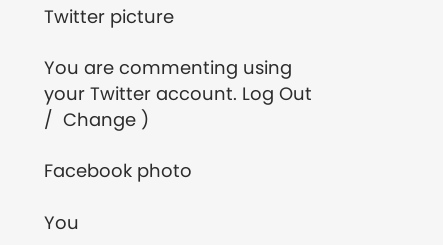Twitter picture

You are commenting using your Twitter account. Log Out /  Change )

Facebook photo

You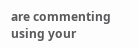are commenting using your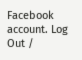Facebook account. Log Out /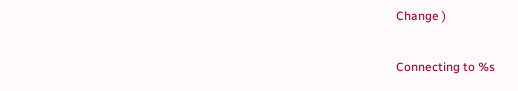Change )

Connecting to %s